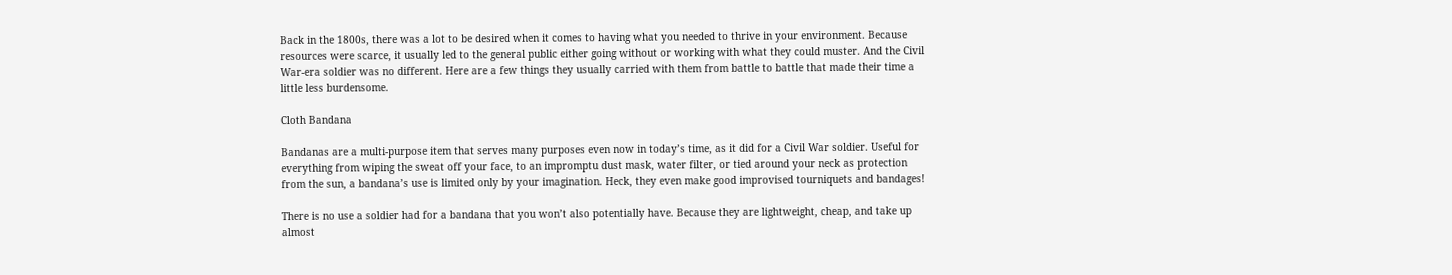Back in the 1800s, there was a lot to be desired when it comes to having what you needed to thrive in your environment. Because resources were scarce, it usually led to the general public either going without or working with what they could muster. And the Civil War-era soldier was no different. Here are a few things they usually carried with them from battle to battle that made their time a little less burdensome.

Cloth Bandana

Bandanas are a multi-purpose item that serves many purposes even now in today’s time, as it did for a Civil War soldier. Useful for everything from wiping the sweat off your face, to an impromptu dust mask, water filter, or tied around your neck as protection from the sun, a bandana’s use is limited only by your imagination. Heck, they even make good improvised tourniquets and bandages!

There is no use a soldier had for a bandana that you won’t also potentially have. Because they are lightweight, cheap, and take up almost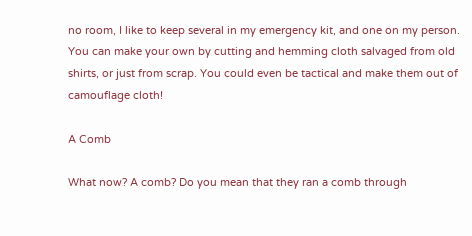no room, I like to keep several in my emergency kit, and one on my person. You can make your own by cutting and hemming cloth salvaged from old shirts, or just from scrap. You could even be tactical and make them out of camouflage cloth!

A Comb

What now? A comb? Do you mean that they ran a comb through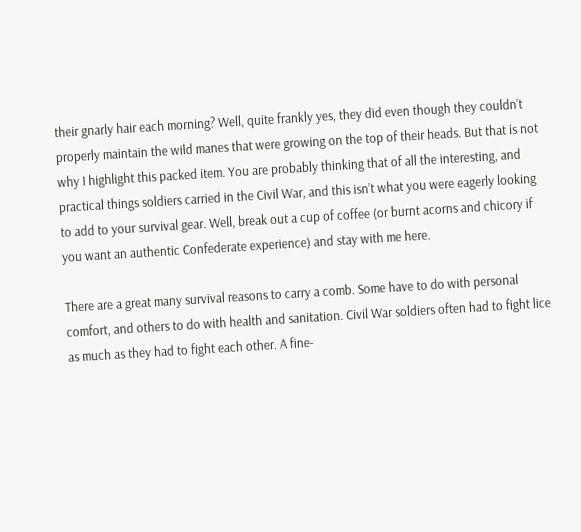their gnarly hair each morning? Well, quite frankly yes, they did even though they couldn’t properly maintain the wild manes that were growing on the top of their heads. But that is not why I highlight this packed item. You are probably thinking that of all the interesting, and practical things soldiers carried in the Civil War, and this isn’t what you were eagerly looking to add to your survival gear. Well, break out a cup of coffee (or burnt acorns and chicory if you want an authentic Confederate experience) and stay with me here.

There are a great many survival reasons to carry a comb. Some have to do with personal comfort, and others to do with health and sanitation. Civil War soldiers often had to fight lice as much as they had to fight each other. A fine-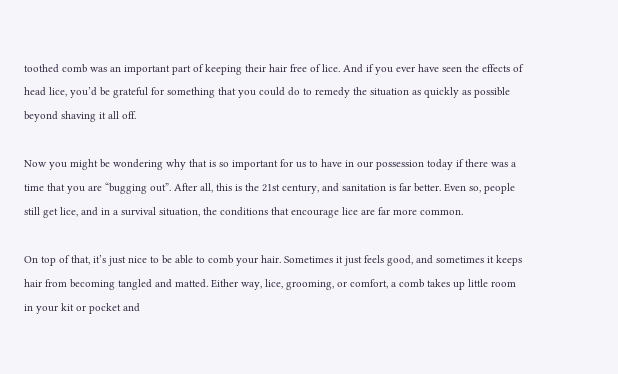toothed comb was an important part of keeping their hair free of lice. And if you ever have seen the effects of head lice, you’d be grateful for something that you could do to remedy the situation as quickly as possible beyond shaving it all off.

Now you might be wondering why that is so important for us to have in our possession today if there was a time that you are “bugging out”. After all, this is the 21st century, and sanitation is far better. Even so, people still get lice, and in a survival situation, the conditions that encourage lice are far more common.

On top of that, it’s just nice to be able to comb your hair. Sometimes it just feels good, and sometimes it keeps hair from becoming tangled and matted. Either way, lice, grooming, or comfort, a comb takes up little room in your kit or pocket and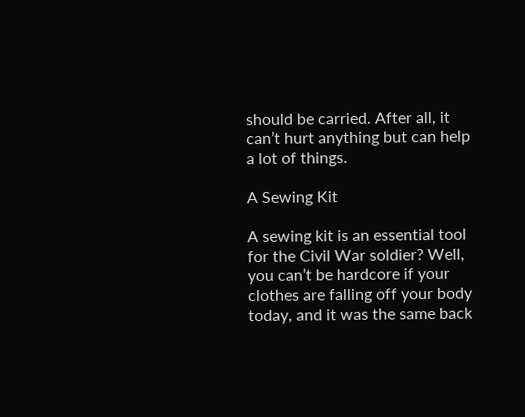should be carried. After all, it can’t hurt anything but can help a lot of things.

A Sewing Kit

A sewing kit is an essential tool for the Civil War soldier? Well, you can’t be hardcore if your clothes are falling off your body today, and it was the same back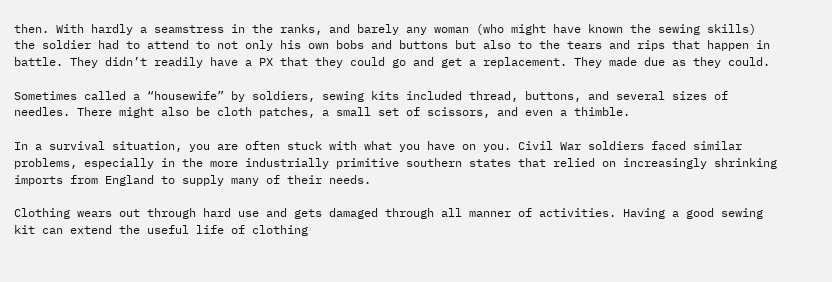then. With hardly a seamstress in the ranks, and barely any woman (who might have known the sewing skills) the soldier had to attend to not only his own bobs and buttons but also to the tears and rips that happen in battle. They didn’t readily have a PX that they could go and get a replacement. They made due as they could.

Sometimes called a “housewife” by soldiers, sewing kits included thread, buttons, and several sizes of needles. There might also be cloth patches, a small set of scissors, and even a thimble.

In a survival situation, you are often stuck with what you have on you. Civil War soldiers faced similar problems, especially in the more industrially primitive southern states that relied on increasingly shrinking imports from England to supply many of their needs.

Clothing wears out through hard use and gets damaged through all manner of activities. Having a good sewing kit can extend the useful life of clothing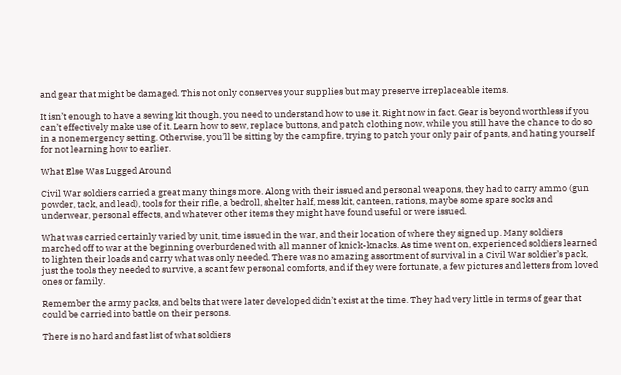and gear that might be damaged. This not only conserves your supplies but may preserve irreplaceable items.

It isn’t enough to have a sewing kit though, you need to understand how to use it. Right now in fact. Gear is beyond worthless if you can’t effectively make use of it. Learn how to sew, replace buttons, and patch clothing now, while you still have the chance to do so in a nonemergency setting. Otherwise, you’ll be sitting by the campfire, trying to patch your only pair of pants, and hating yourself for not learning how to earlier.

What Else Was Lugged Around

Civil War soldiers carried a great many things more. Along with their issued and personal weapons, they had to carry ammo (gun powder, tack, and lead), tools for their rifle, a bedroll, shelter half, mess kit, canteen, rations, maybe some spare socks and underwear, personal effects, and whatever other items they might have found useful or were issued.

What was carried certainly varied by unit, time issued in the war, and their location of where they signed up. Many soldiers marched off to war at the beginning overburdened with all manner of knick-knacks. As time went on, experienced soldiers learned to lighten their loads and carry what was only needed. There was no amazing assortment of survival in a Civil War soldier’s pack, just the tools they needed to survive, a scant few personal comforts, and if they were fortunate, a few pictures and letters from loved ones or family.

Remember the army packs, and belts that were later developed didn’t exist at the time. They had very little in terms of gear that could be carried into battle on their persons.

There is no hard and fast list of what soldiers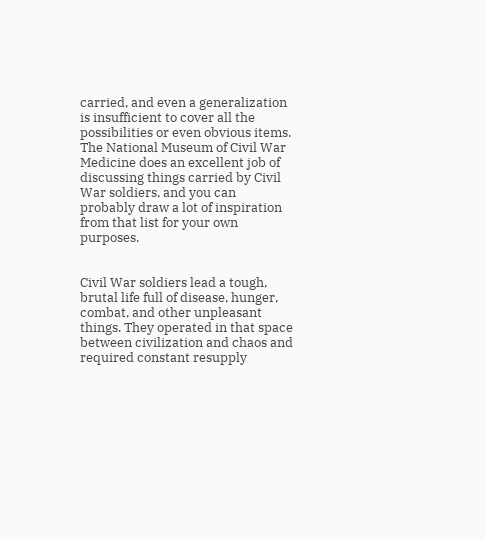carried, and even a generalization is insufficient to cover all the possibilities or even obvious items. The National Museum of Civil War Medicine does an excellent job of discussing things carried by Civil War soldiers, and you can probably draw a lot of inspiration from that list for your own purposes.


Civil War soldiers lead a tough, brutal life full of disease, hunger, combat, and other unpleasant things. They operated in that space between civilization and chaos and required constant resupply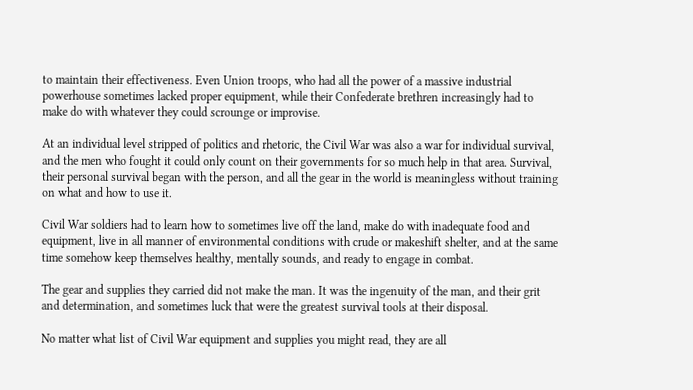to maintain their effectiveness. Even Union troops, who had all the power of a massive industrial powerhouse sometimes lacked proper equipment, while their Confederate brethren increasingly had to make do with whatever they could scrounge or improvise.

At an individual level stripped of politics and rhetoric, the Civil War was also a war for individual survival, and the men who fought it could only count on their governments for so much help in that area. Survival, their personal survival began with the person, and all the gear in the world is meaningless without training on what and how to use it.

Civil War soldiers had to learn how to sometimes live off the land, make do with inadequate food and equipment, live in all manner of environmental conditions with crude or makeshift shelter, and at the same time somehow keep themselves healthy, mentally sounds, and ready to engage in combat.

The gear and supplies they carried did not make the man. It was the ingenuity of the man, and their grit and determination, and sometimes luck that were the greatest survival tools at their disposal.

No matter what list of Civil War equipment and supplies you might read, they are all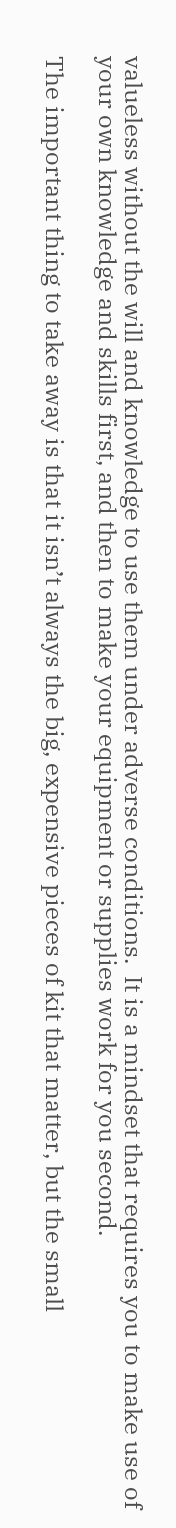valueless without the will and knowledge to use them under adverse conditions.  It is a mindset that requires you to make use of your own knowledge and skills first, and then to make your equipment or supplies work for you second.

The important thing to take away is that it isn’t always the big, expensive pieces of kit that matter, but the small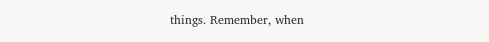things. Remember, when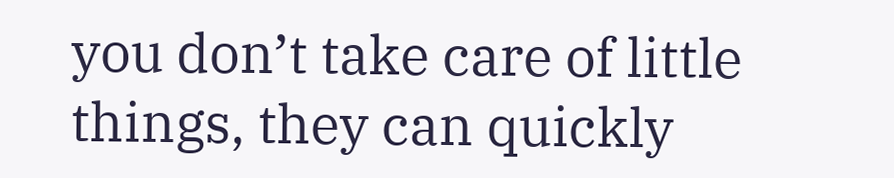you don’t take care of little things, they can quickly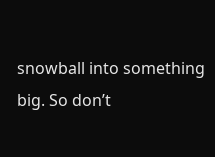snowball into something big. So don’t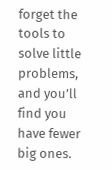forget the tools to solve little problems, and you’ll find you have fewer big ones.